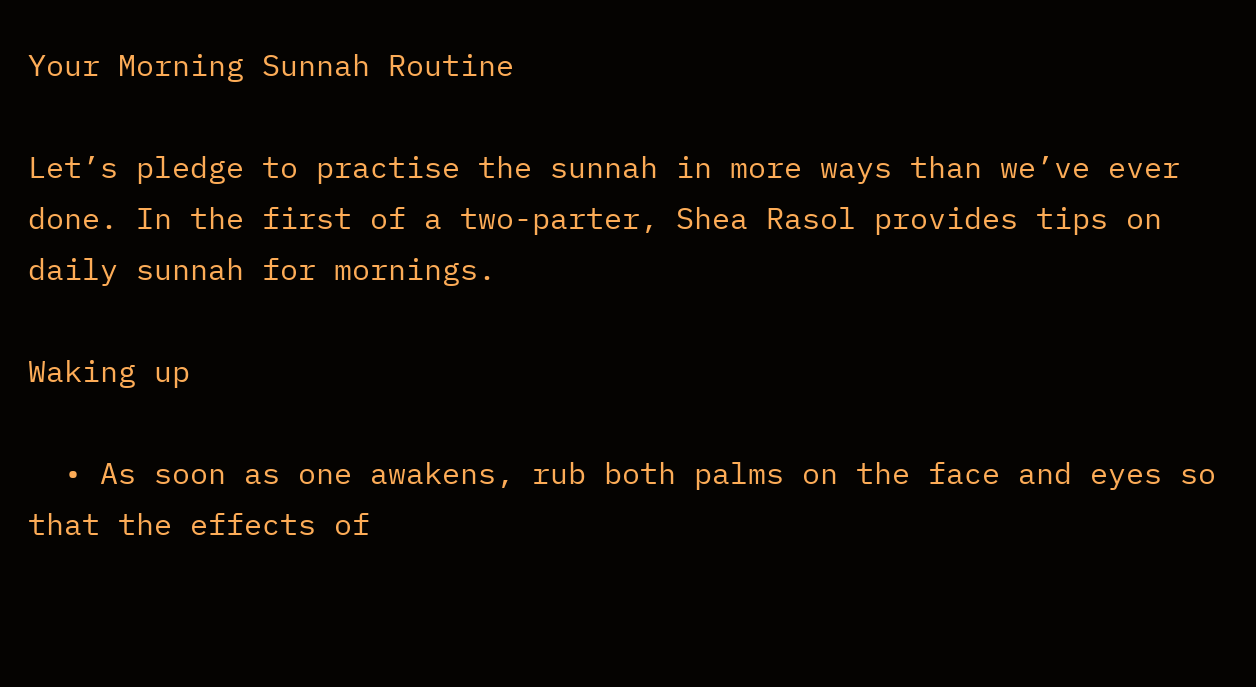Your Morning Sunnah Routine

Let’s pledge to practise the sunnah in more ways than we’ve ever done. In the first of a two-parter, Shea Rasol provides tips on daily sunnah for mornings.

Waking up

  • As soon as one awakens, rub both palms on the face and eyes so that the effects of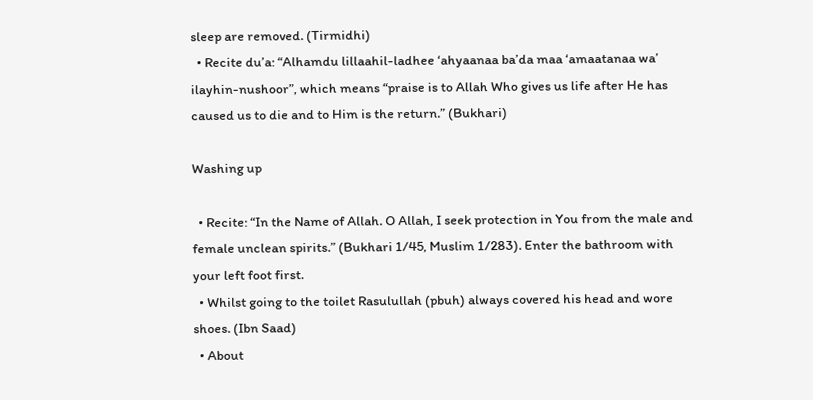sleep are removed. (Tirmidhi)
  • Recite du’a: “Alhamdu lillaahil-ladhee ‘ahyaanaa ba’da maa ‘amaatanaa wa’ ilayhin-nushoor”, which means “praise is to Allah Who gives us life after He has caused us to die and to Him is the return.” (Bukhari)

Washing up

  • Recite: “In the Name of Allah. O Allah, I seek protection in You from the male and female unclean spirits.” (Bukhari 1/45, Muslim 1/283). Enter the bathroom with your left foot first.
  • Whilst going to the toilet Rasulullah (pbuh) always covered his head and wore shoes. (Ibn Saad)
  • About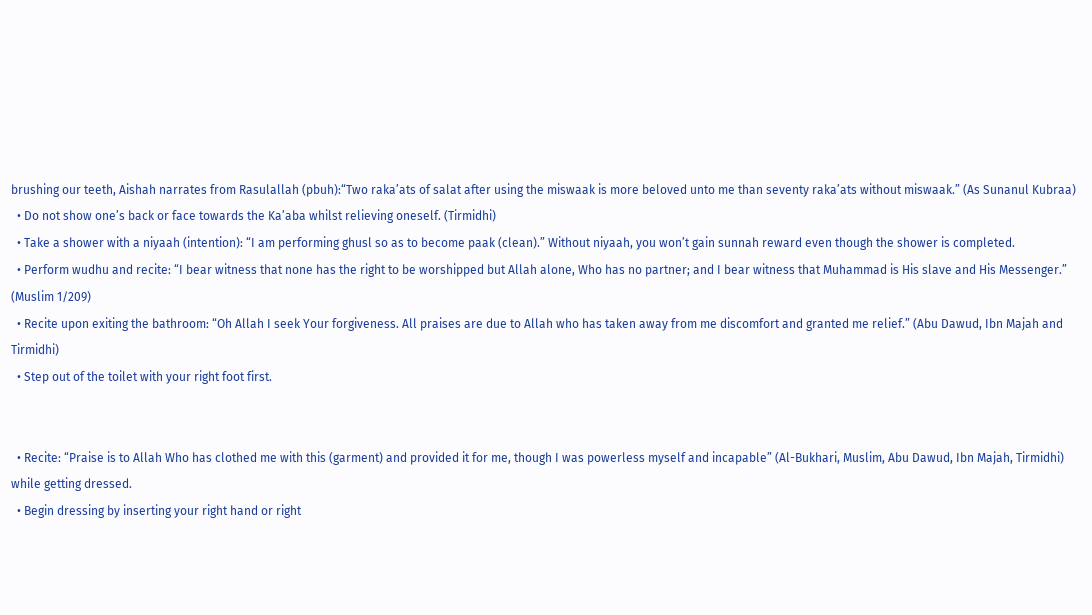brushing our teeth, Aishah narrates from Rasulallah (pbuh):“Two raka’ats of salat after using the miswaak is more beloved unto me than seventy raka’ats without miswaak.” (As Sunanul Kubraa)
  • Do not show one’s back or face towards the Ka’aba whilst relieving oneself. (Tirmidhi)
  • Take a shower with a niyaah (intention): “I am performing ghusl so as to become paak (clean).” Without niyaah, you won’t gain sunnah reward even though the shower is completed.
  • Perform wudhu and recite: “I bear witness that none has the right to be worshipped but Allah alone, Who has no partner; and I bear witness that Muhammad is His slave and His Messenger.” (Muslim 1/209)
  • Recite upon exiting the bathroom: “Oh Allah I seek Your forgiveness. All praises are due to Allah who has taken away from me discomfort and granted me relief.” (Abu Dawud, Ibn Majah and Tirmidhi)
  • Step out of the toilet with your right foot first.


  • Recite: “Praise is to Allah Who has clothed me with this (garment) and provided it for me, though I was powerless myself and incapable” (Al-Bukhari, Muslim, Abu Dawud, Ibn Majah, Tirmidhi) while getting dressed.
  • Begin dressing by inserting your right hand or right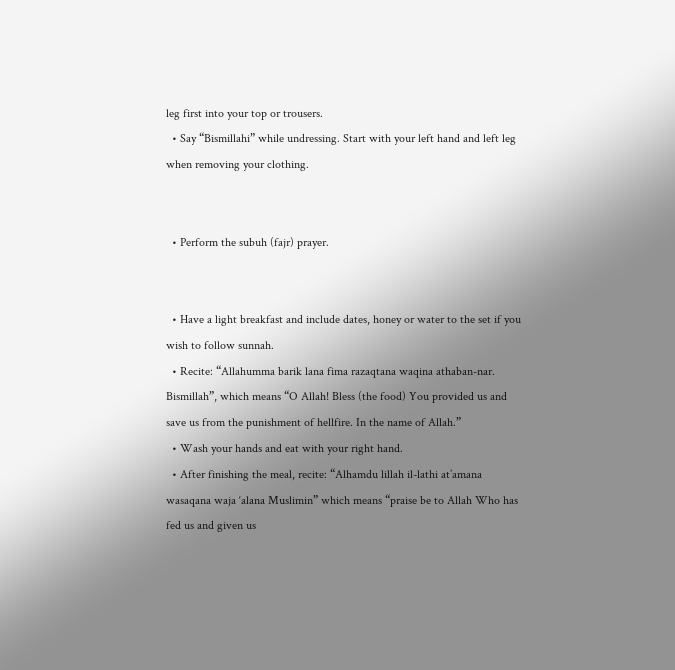leg first into your top or trousers.
  • Say “Bismillahi” while undressing. Start with your left hand and left leg when removing your clothing.


  • Perform the subuh (fajr) prayer.


  • Have a light breakfast and include dates, honey or water to the set if you wish to follow sunnah.
  • Recite: “Allahumma barik lana fima razaqtana waqina athaban-nar. Bismillah”, which means “O Allah! Bless (the food) You provided us and save us from the punishment of hellfire. In the name of Allah.”
  • Wash your hands and eat with your right hand.
  • After finishing the meal, recite: “Alhamdu lillah il-lathi at’amana wasaqana waja ‘alana Muslimin” which means “praise be to Allah Who has fed us and given us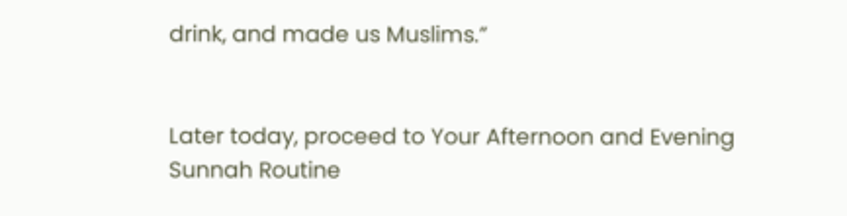drink, and made us Muslims.”


Later today, proceed to Your Afternoon and Evening Sunnah Routine